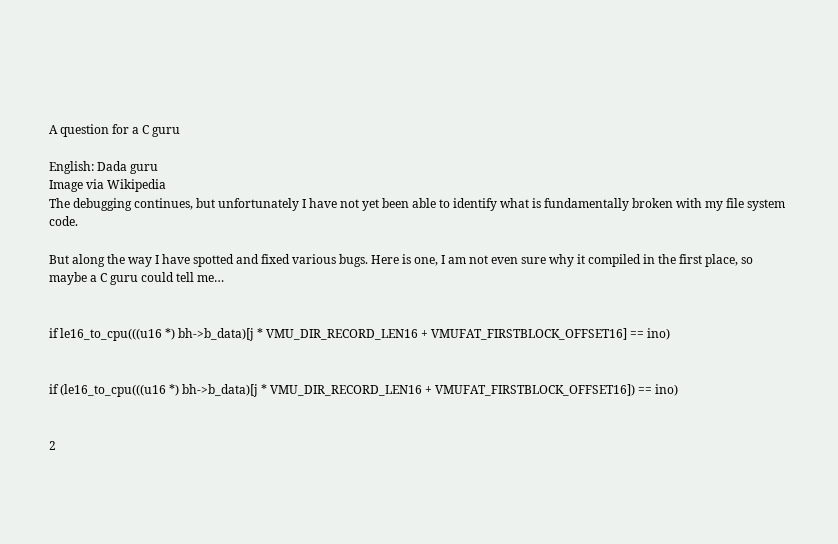A question for a C guru

English: Dada guru
Image via Wikipedia
The debugging continues, but unfortunately I have not yet been able to identify what is fundamentally broken with my file system code.

But along the way I have spotted and fixed various bugs. Here is one, I am not even sure why it compiled in the first place, so maybe a C guru could tell me…


if le16_to_cpu(((u16 *) bh->b_data)[j * VMU_DIR_RECORD_LEN16 + VMUFAT_FIRSTBLOCK_OFFSET16] == ino)


if (le16_to_cpu(((u16 *) bh->b_data)[j * VMU_DIR_RECORD_LEN16 + VMUFAT_FIRSTBLOCK_OFFSET16]) == ino)


2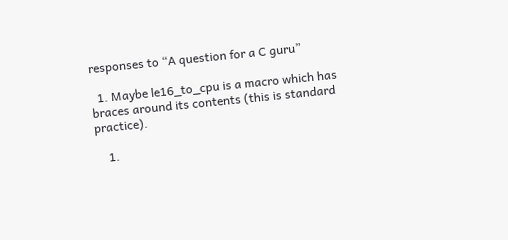responses to “A question for a C guru”

  1. Maybe le16_to_cpu is a macro which has braces around its contents (this is standard practice).

    1.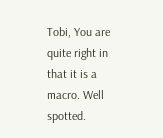Tobi, You are quite right in that it is a macro. Well spotted.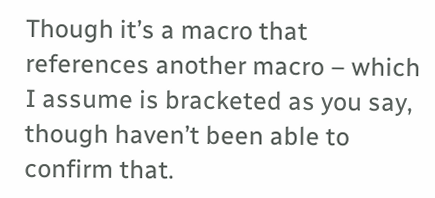Though it’s a macro that references another macro – which I assume is bracketed as you say, though haven’t been able to confirm that.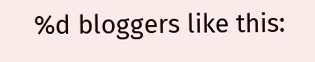%d bloggers like this: